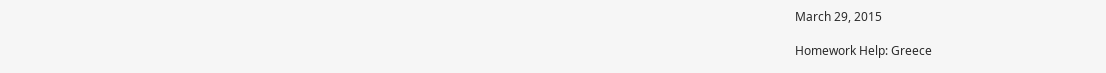March 29, 2015

Homework Help: Greece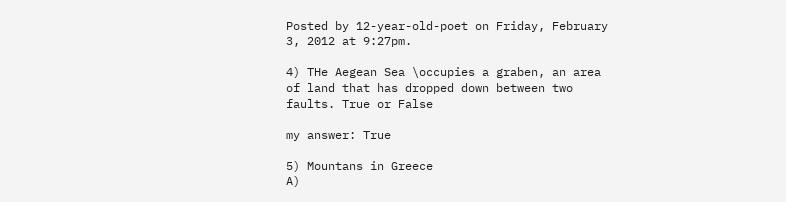Posted by 12-year-old-poet on Friday, February 3, 2012 at 9:27pm.

4) THe Aegean Sea \occupies a graben, an area of land that has dropped down between two faults. True or False

my answer: True

5) Mountans in Greece
A)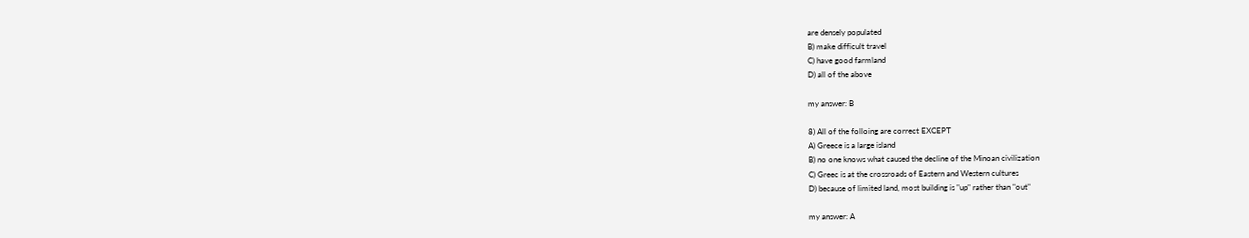are densely populated
B) make difficult travel
C) have good farmland
D) all of the above

my answer: B

8) All of the folloing are correct EXCEPT
A) Greece is a large island
B) no one knows what caused the decline of the Minoan civilization
C) Greec is at the crossroads of Eastern and Western cultures
D) because of limited land, most building is "up" rather than "out"

my answer: A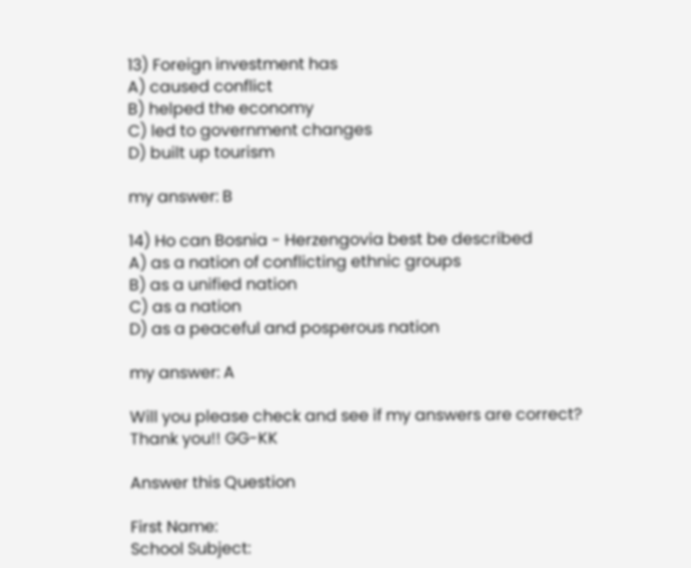13) Foreign investment has
A) caused conflict
B) helped the economy
C) led to government changes
D) built up tourism

my answer: B

14) Ho can Bosnia - Herzengovia best be described
A) as a nation of conflicting ethnic groups
B) as a unified nation
C) as a nation
D) as a peaceful and posperous nation

my answer: A

Will you please check and see if my answers are correct? Thank you!! GG-KK

Answer this Question

First Name:
School Subject: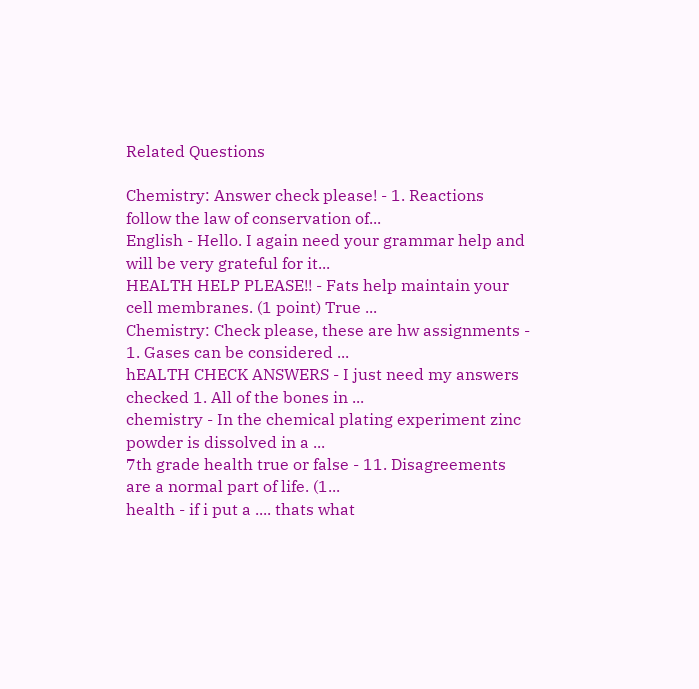Related Questions

Chemistry: Answer check please! - 1. Reactions follow the law of conservation of...
English - Hello. I again need your grammar help and will be very grateful for it...
HEALTH HELP PLEASE!! - Fats help maintain your cell membranes. (1 point) True ...
Chemistry: Check please, these are hw assignments - 1. Gases can be considered ...
hEALTH CHECK ANSWERS - I just need my answers checked 1. All of the bones in ...
chemistry - In the chemical plating experiment zinc powder is dissolved in a ...
7th grade health true or false - 11. Disagreements are a normal part of life. (1...
health - if i put a .... thats what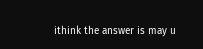ithink the answer is may u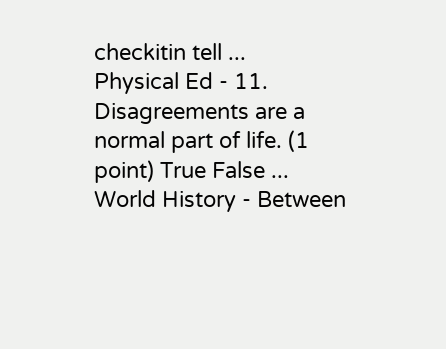checkitin tell ...
Physical Ed - 11. Disagreements are a normal part of life. (1 point) True False ...
World History - Between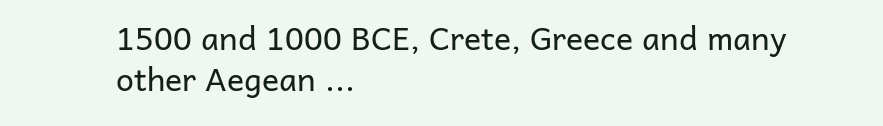1500 and 1000 BCE, Crete, Greece and many other Aegean ...